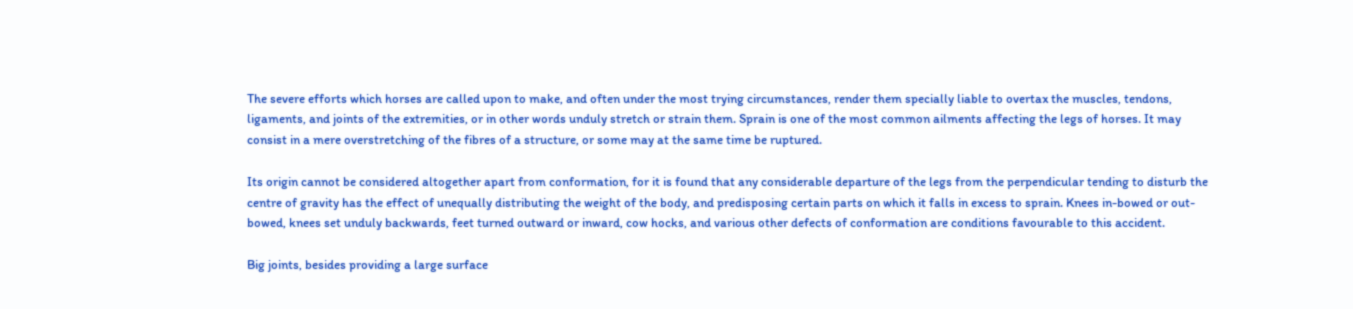The severe efforts which horses are called upon to make, and often under the most trying circumstances, render them specially liable to overtax the muscles, tendons, ligaments, and joints of the extremities, or in other words unduly stretch or strain them. Sprain is one of the most common ailments affecting the legs of horses. It may consist in a mere overstretching of the fibres of a structure, or some may at the same time be ruptured.

Its origin cannot be considered altogether apart from conformation, for it is found that any considerable departure of the legs from the perpendicular tending to disturb the centre of gravity has the effect of unequally distributing the weight of the body, and predisposing certain parts on which it falls in excess to sprain. Knees in-bowed or out-bowed, knees set unduly backwards, feet turned outward or inward, cow hocks, and various other defects of conformation are conditions favourable to this accident.

Big joints, besides providing a large surface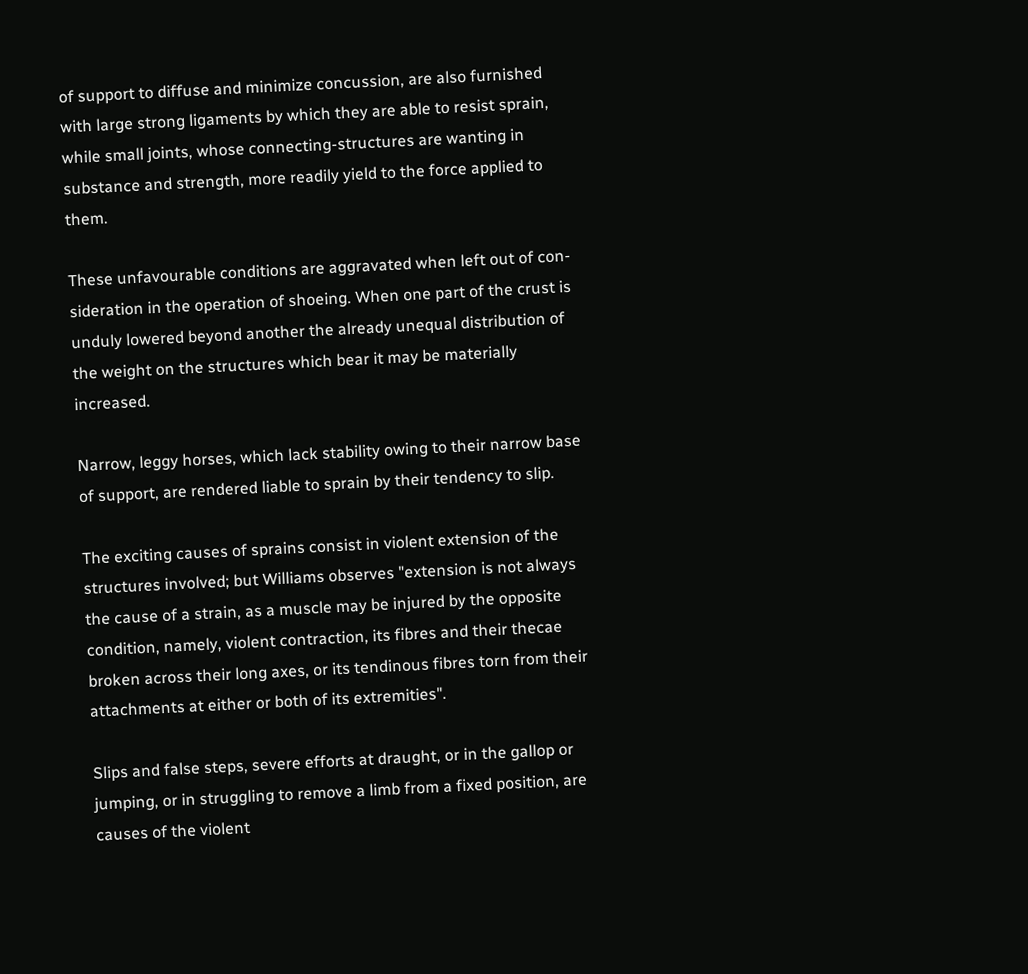of support to diffuse and minimize concussion, are also furnished with large strong ligaments by which they are able to resist sprain, while small joints, whose connecting-structures are wanting in substance and strength, more readily yield to the force applied to them.

These unfavourable conditions are aggravated when left out of con-sideration in the operation of shoeing. When one part of the crust is unduly lowered beyond another the already unequal distribution of the weight on the structures which bear it may be materially increased.

Narrow, leggy horses, which lack stability owing to their narrow base of support, are rendered liable to sprain by their tendency to slip.

The exciting causes of sprains consist in violent extension of the structures involved; but Williams observes "extension is not always the cause of a strain, as a muscle may be injured by the opposite condition, namely, violent contraction, its fibres and their thecae broken across their long axes, or its tendinous fibres torn from their attachments at either or both of its extremities".

Slips and false steps, severe efforts at draught, or in the gallop or jumping, or in struggling to remove a limb from a fixed position, are causes of the violent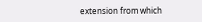extension from which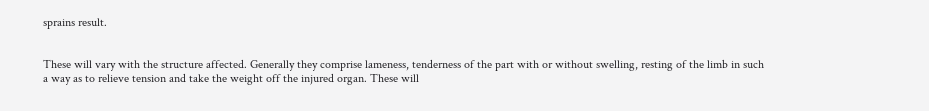sprains result.


These will vary with the structure affected. Generally they comprise lameness, tenderness of the part with or without swelling, resting of the limb in such a way as to relieve tension and take the weight off the injured organ. These will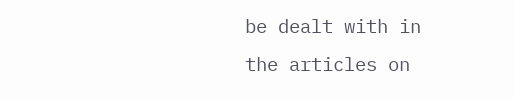be dealt with in the articles on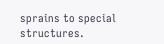sprains to special structures.